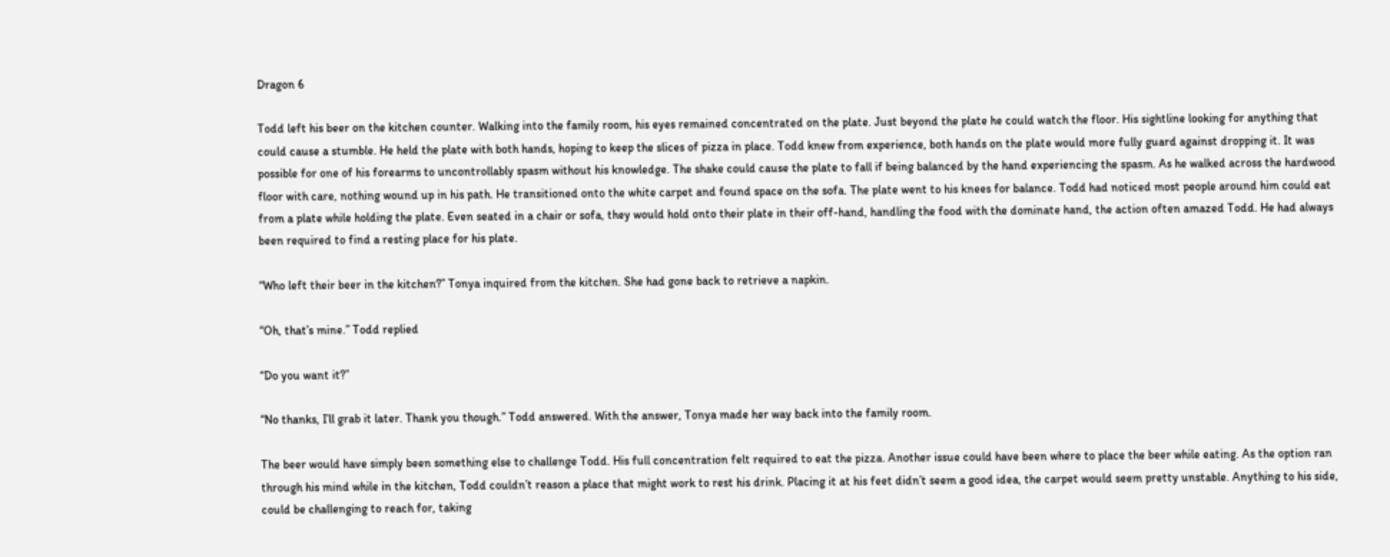Dragon 6

Todd left his beer on the kitchen counter. Walking into the family room, his eyes remained concentrated on the plate. Just beyond the plate he could watch the floor. His sightline looking for anything that could cause a stumble. He held the plate with both hands, hoping to keep the slices of pizza in place. Todd knew from experience, both hands on the plate would more fully guard against dropping it. It was possible for one of his forearms to uncontrollably spasm without his knowledge. The shake could cause the plate to fall if being balanced by the hand experiencing the spasm. As he walked across the hardwood floor with care, nothing wound up in his path. He transitioned onto the white carpet and found space on the sofa. The plate went to his knees for balance. Todd had noticed most people around him could eat from a plate while holding the plate. Even seated in a chair or sofa, they would hold onto their plate in their off-hand, handling the food with the dominate hand, the action often amazed Todd. He had always been required to find a resting place for his plate.

“Who left their beer in the kitchen?” Tonya inquired from the kitchen. She had gone back to retrieve a napkin.

“Oh, that’s mine.” Todd replied

“Do you want it?”

“No thanks, I’ll grab it later. Thank you though.” Todd answered. With the answer, Tonya made her way back into the family room.

The beer would have simply been something else to challenge Todd. His full concentration felt required to eat the pizza. Another issue could have been where to place the beer while eating. As the option ran through his mind while in the kitchen, Todd couldn’t reason a place that might work to rest his drink. Placing it at his feet didn’t seem a good idea, the carpet would seem pretty unstable. Anything to his side, could be challenging to reach for, taking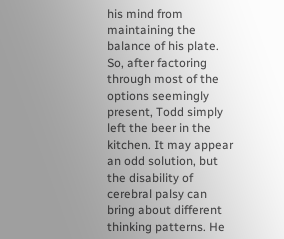his mind from maintaining the balance of his plate. So, after factoring through most of the options seemingly present, Todd simply left the beer in the kitchen. It may appear an odd solution, but the disability of cerebral palsy can bring about different thinking patterns. He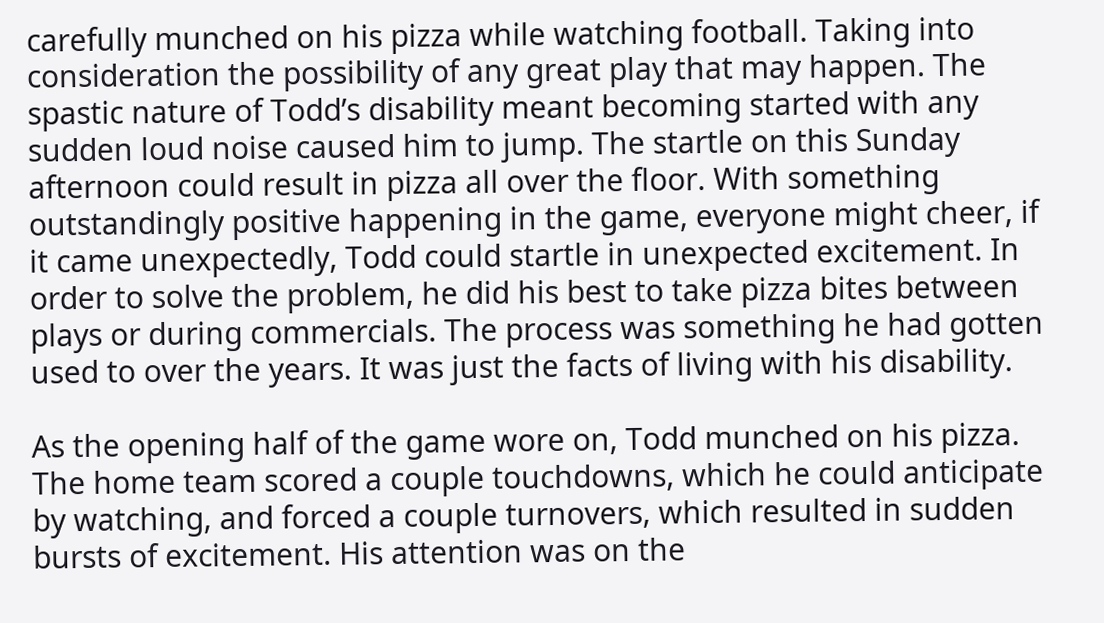carefully munched on his pizza while watching football. Taking into consideration the possibility of any great play that may happen. The spastic nature of Todd’s disability meant becoming started with any sudden loud noise caused him to jump. The startle on this Sunday afternoon could result in pizza all over the floor. With something outstandingly positive happening in the game, everyone might cheer, if it came unexpectedly, Todd could startle in unexpected excitement. In order to solve the problem, he did his best to take pizza bites between plays or during commercials. The process was something he had gotten used to over the years. It was just the facts of living with his disability.

As the opening half of the game wore on, Todd munched on his pizza. The home team scored a couple touchdowns, which he could anticipate by watching, and forced a couple turnovers, which resulted in sudden bursts of excitement. His attention was on the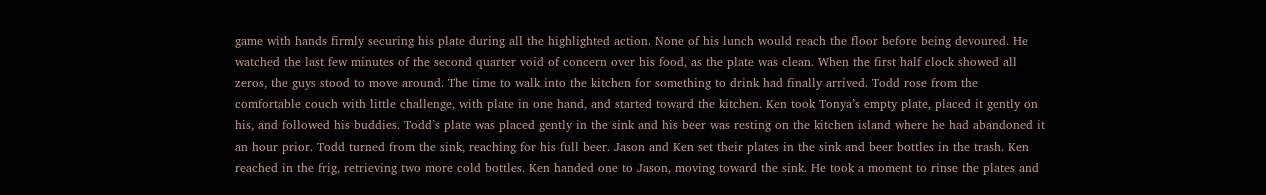game with hands firmly securing his plate during all the highlighted action. None of his lunch would reach the floor before being devoured. He watched the last few minutes of the second quarter void of concern over his food, as the plate was clean. When the first half clock showed all zeros, the guys stood to move around. The time to walk into the kitchen for something to drink had finally arrived. Todd rose from the comfortable couch with little challenge, with plate in one hand, and started toward the kitchen. Ken took Tonya’s empty plate, placed it gently on his, and followed his buddies. Todd’s plate was placed gently in the sink and his beer was resting on the kitchen island where he had abandoned it an hour prior. Todd turned from the sink, reaching for his full beer. Jason and Ken set their plates in the sink and beer bottles in the trash. Ken reached in the frig, retrieving two more cold bottles. Ken handed one to Jason, moving toward the sink. He took a moment to rinse the plates and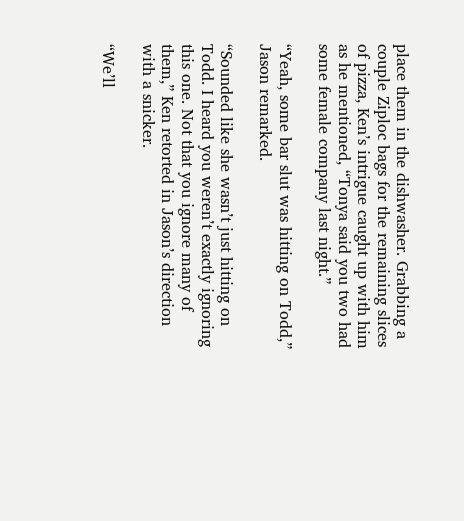place them in the dishwasher. Grabbing a couple Ziploc bags for the remaining slices of pizza, Ken’s intrigue caught up with him as he mentioned, “Tonya said you two had some female company last night.”

“Yeah, some bar slut was hitting on Todd,” Jason remarked.

“Sounded like she wasn’t just hitting on Todd. I heard you weren’t exactly ignoring this one. Not that you ignore many of them,” Ken retorted in Jason’s direction with a snicker.

“We’ll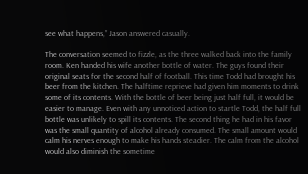see what happens,” Jason answered casually.

The conversation seemed to fizzle, as the three walked back into the family room. Ken handed his wife another bottle of water. The guys found their original seats for the second half of football. This time Todd had brought his beer from the kitchen. The halftime reprieve had given him moments to drink some of its contents. With the bottle of beer being just half full, it would be easier to manage. Even with any unnoticed action to startle Todd, the half full bottle was unlikely to spill its contents. The second thing he had in his favor was the small quantity of alcohol already consumed. The small amount would calm his nerves enough to make his hands steadier. The calm from the alcohol would also diminish the sometime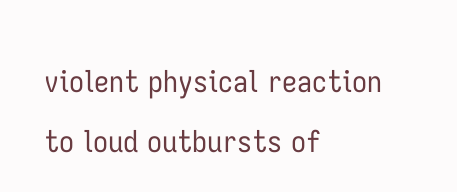violent physical reaction to loud outbursts of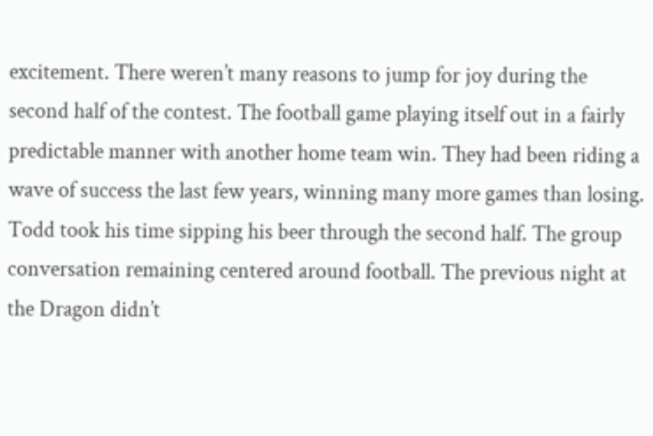excitement. There weren’t many reasons to jump for joy during the second half of the contest. The football game playing itself out in a fairly predictable manner with another home team win. They had been riding a wave of success the last few years, winning many more games than losing. Todd took his time sipping his beer through the second half. The group conversation remaining centered around football. The previous night at the Dragon didn’t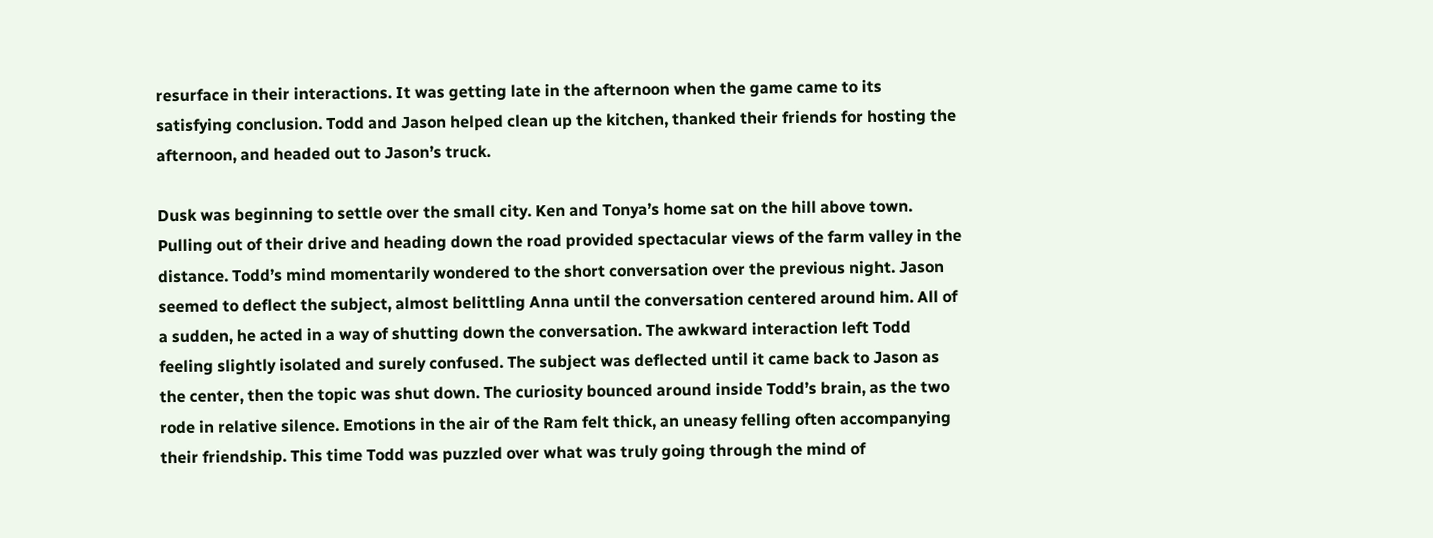resurface in their interactions. It was getting late in the afternoon when the game came to its satisfying conclusion. Todd and Jason helped clean up the kitchen, thanked their friends for hosting the afternoon, and headed out to Jason’s truck.

Dusk was beginning to settle over the small city. Ken and Tonya’s home sat on the hill above town. Pulling out of their drive and heading down the road provided spectacular views of the farm valley in the distance. Todd’s mind momentarily wondered to the short conversation over the previous night. Jason seemed to deflect the subject, almost belittling Anna until the conversation centered around him. All of a sudden, he acted in a way of shutting down the conversation. The awkward interaction left Todd feeling slightly isolated and surely confused. The subject was deflected until it came back to Jason as the center, then the topic was shut down. The curiosity bounced around inside Todd’s brain, as the two rode in relative silence. Emotions in the air of the Ram felt thick, an uneasy felling often accompanying their friendship. This time Todd was puzzled over what was truly going through the mind of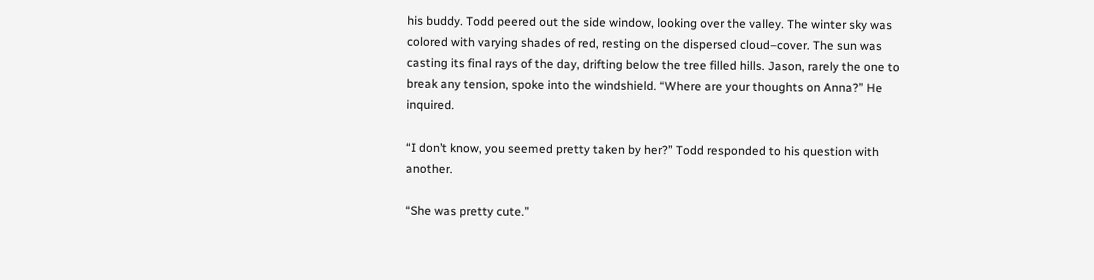his buddy. Todd peered out the side window, looking over the valley. The winter sky was colored with varying shades of red, resting on the dispersed cloud–cover. The sun was casting its final rays of the day, drifting below the tree filled hills. Jason, rarely the one to break any tension, spoke into the windshield. “Where are your thoughts on Anna?” He inquired.

“I don’t know, you seemed pretty taken by her?” Todd responded to his question with another.

“She was pretty cute.”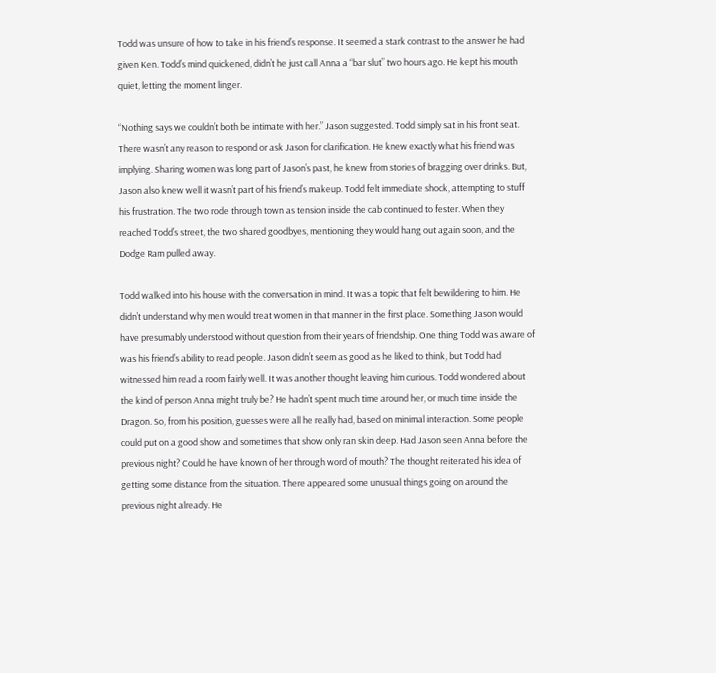Todd was unsure of how to take in his friend’s response. It seemed a stark contrast to the answer he had given Ken. Todd’s mind quickened, didn’t he just call Anna a “bar slut” two hours ago. He kept his mouth quiet, letting the moment linger.

“Nothing says we couldn’t both be intimate with her.” Jason suggested. Todd simply sat in his front seat. There wasn’t any reason to respond or ask Jason for clarification. He knew exactly what his friend was implying. Sharing women was long part of Jason’s past, he knew from stories of bragging over drinks. But, Jason also knew well it wasn’t part of his friend’s makeup. Todd felt immediate shock, attempting to stuff his frustration. The two rode through town as tension inside the cab continued to fester. When they reached Todd’s street, the two shared goodbyes, mentioning they would hang out again soon, and the Dodge Ram pulled away.

Todd walked into his house with the conversation in mind. It was a topic that felt bewildering to him. He didn’t understand why men would treat women in that manner in the first place. Something Jason would have presumably understood without question from their years of friendship. One thing Todd was aware of was his friend’s ability to read people. Jason didn’t seem as good as he liked to think, but Todd had witnessed him read a room fairly well. It was another thought leaving him curious. Todd wondered about the kind of person Anna might truly be? He hadn’t spent much time around her, or much time inside the Dragon. So, from his position, guesses were all he really had, based on minimal interaction. Some people could put on a good show and sometimes that show only ran skin deep. Had Jason seen Anna before the previous night? Could he have known of her through word of mouth? The thought reiterated his idea of getting some distance from the situation. There appeared some unusual things going on around the previous night already. He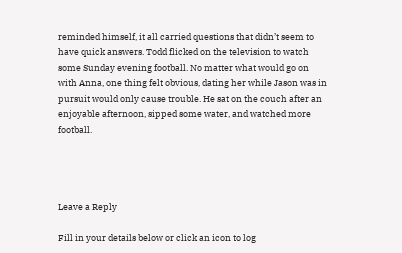reminded himself, it all carried questions that didn’t seem to have quick answers. Todd flicked on the television to watch some Sunday evening football. No matter what would go on with Anna, one thing felt obvious, dating her while Jason was in pursuit would only cause trouble. He sat on the couch after an enjoyable afternoon, sipped some water, and watched more football.




Leave a Reply

Fill in your details below or click an icon to log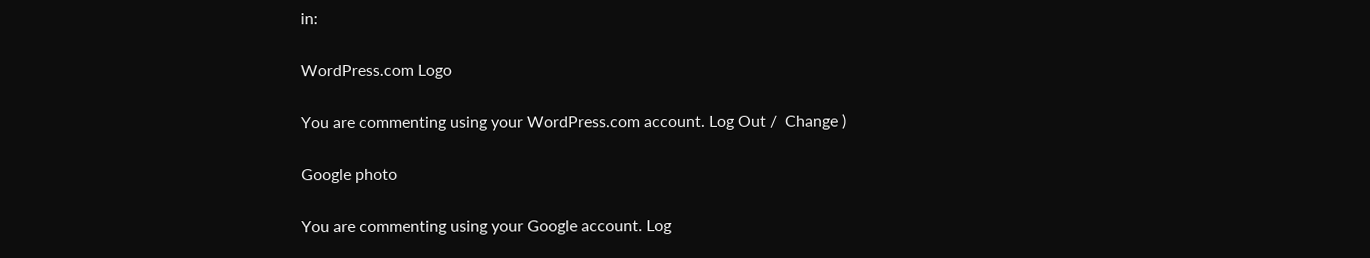in:

WordPress.com Logo

You are commenting using your WordPress.com account. Log Out /  Change )

Google photo

You are commenting using your Google account. Log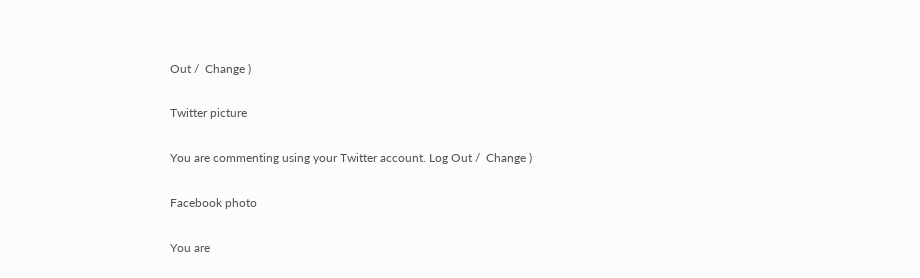Out /  Change )

Twitter picture

You are commenting using your Twitter account. Log Out /  Change )

Facebook photo

You are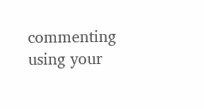commenting using your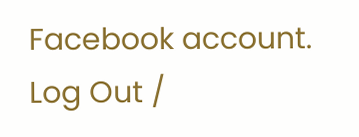Facebook account. Log Out /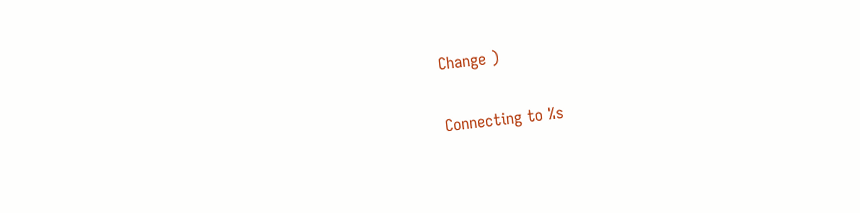Change )

Connecting to %s